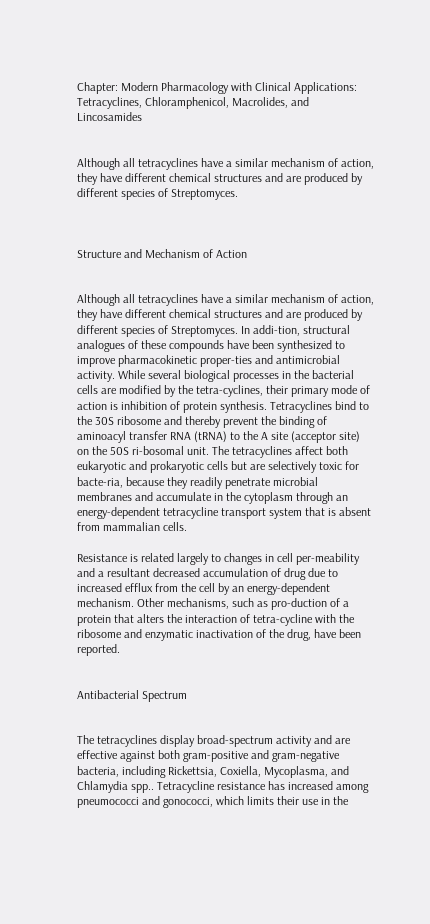Chapter: Modern Pharmacology with Clinical Applications: Tetracyclines, Chloramphenicol, Macrolides, and Lincosamides


Although all tetracyclines have a similar mechanism of action, they have different chemical structures and are produced by different species of Streptomyces.



Structure and Mechanism of Action


Although all tetracyclines have a similar mechanism of action, they have different chemical structures and are produced by different species of Streptomyces. In addi-tion, structural analogues of these compounds have been synthesized to improve pharmacokinetic proper-ties and antimicrobial activity. While several biological processes in the bacterial cells are modified by the tetra-cyclines, their primary mode of action is inhibition of protein synthesis. Tetracyclines bind to the 30S ribosome and thereby prevent the binding of aminoacyl transfer RNA (tRNA) to the A site (acceptor site) on the 50S ri-bosomal unit. The tetracyclines affect both eukaryotic and prokaryotic cells but are selectively toxic for bacte-ria, because they readily penetrate microbial membranes and accumulate in the cytoplasm through an energy-dependent tetracycline transport system that is absent from mammalian cells.

Resistance is related largely to changes in cell per-meability and a resultant decreased accumulation of drug due to increased efflux from the cell by an energy-dependent mechanism. Other mechanisms, such as pro-duction of a protein that alters the interaction of tetra-cycline with the ribosome and enzymatic inactivation of the drug, have been reported.


Antibacterial Spectrum


The tetracyclines display broad-spectrum activity and are effective against both gram-positive and gram-negative bacteria, including Rickettsia, Coxiella, Mycoplasma, and Chlamydia spp.. Tetracycline resistance has increased among pneumococci and gonococci, which limits their use in the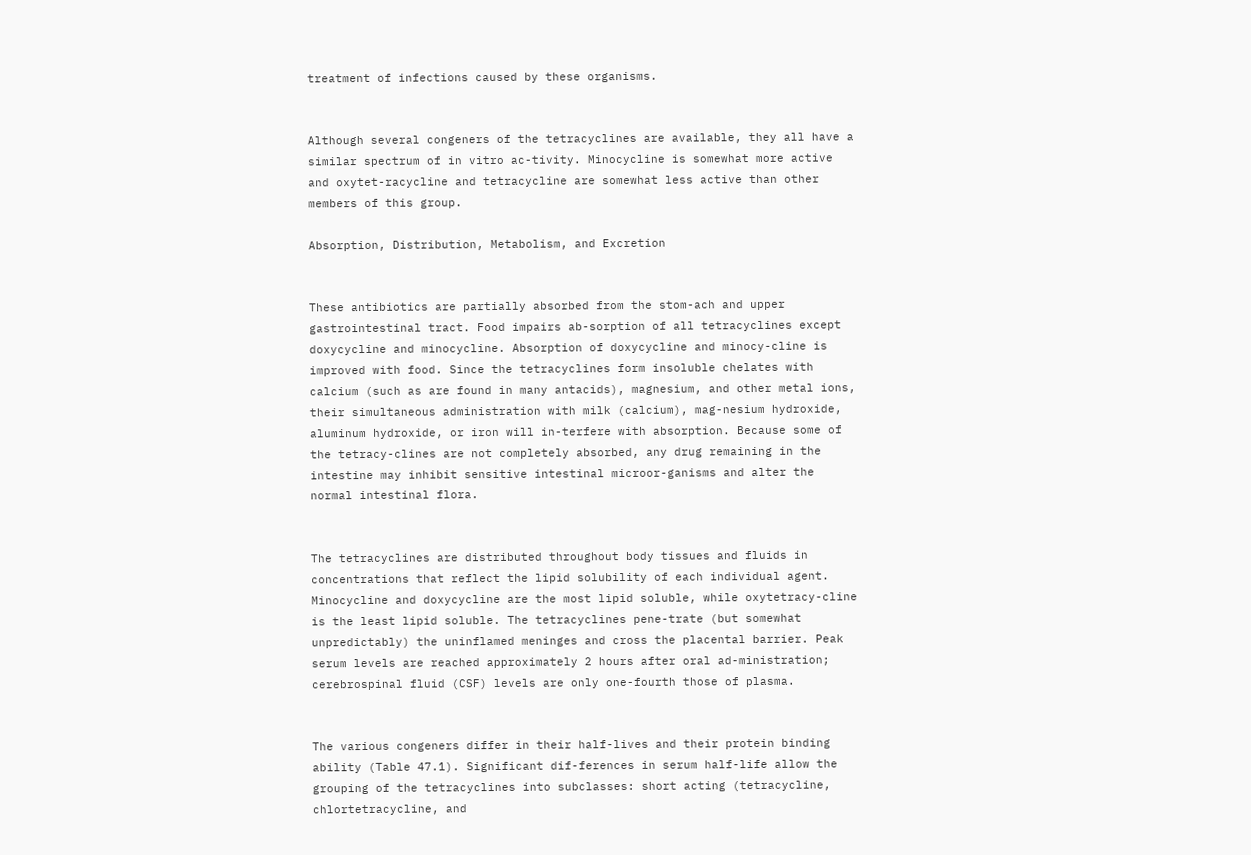treatment of infections caused by these organisms.


Although several congeners of the tetracyclines are available, they all have a similar spectrum of in vitro ac-tivity. Minocycline is somewhat more active and oxytet-racycline and tetracycline are somewhat less active than other members of this group.

Absorption, Distribution, Metabolism, and Excretion


These antibiotics are partially absorbed from the stom-ach and upper gastrointestinal tract. Food impairs ab-sorption of all tetracyclines except doxycycline and minocycline. Absorption of doxycycline and minocy-cline is improved with food. Since the tetracyclines form insoluble chelates with calcium (such as are found in many antacids), magnesium, and other metal ions, their simultaneous administration with milk (calcium), mag-nesium hydroxide, aluminum hydroxide, or iron will in-terfere with absorption. Because some of the tetracy-clines are not completely absorbed, any drug remaining in the intestine may inhibit sensitive intestinal microor-ganisms and alter the normal intestinal flora.


The tetracyclines are distributed throughout body tissues and fluids in concentrations that reflect the lipid solubility of each individual agent. Minocycline and doxycycline are the most lipid soluble, while oxytetracy-cline is the least lipid soluble. The tetracyclines pene-trate (but somewhat unpredictably) the uninflamed meninges and cross the placental barrier. Peak serum levels are reached approximately 2 hours after oral ad-ministration; cerebrospinal fluid (CSF) levels are only one-fourth those of plasma.


The various congeners differ in their half-lives and their protein binding ability (Table 47.1). Significant dif-ferences in serum half-life allow the grouping of the tetracyclines into subclasses: short acting (tetracycline, chlortetracycline, and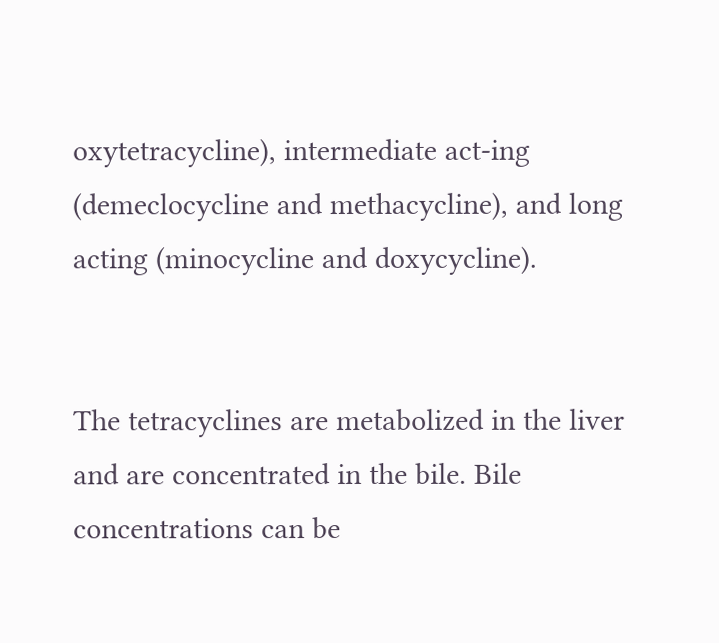oxytetracycline), intermediate act-ing (demeclocycline and methacycline), and long acting (minocycline and doxycycline).


The tetracyclines are metabolized in the liver and are concentrated in the bile. Bile concentrations can be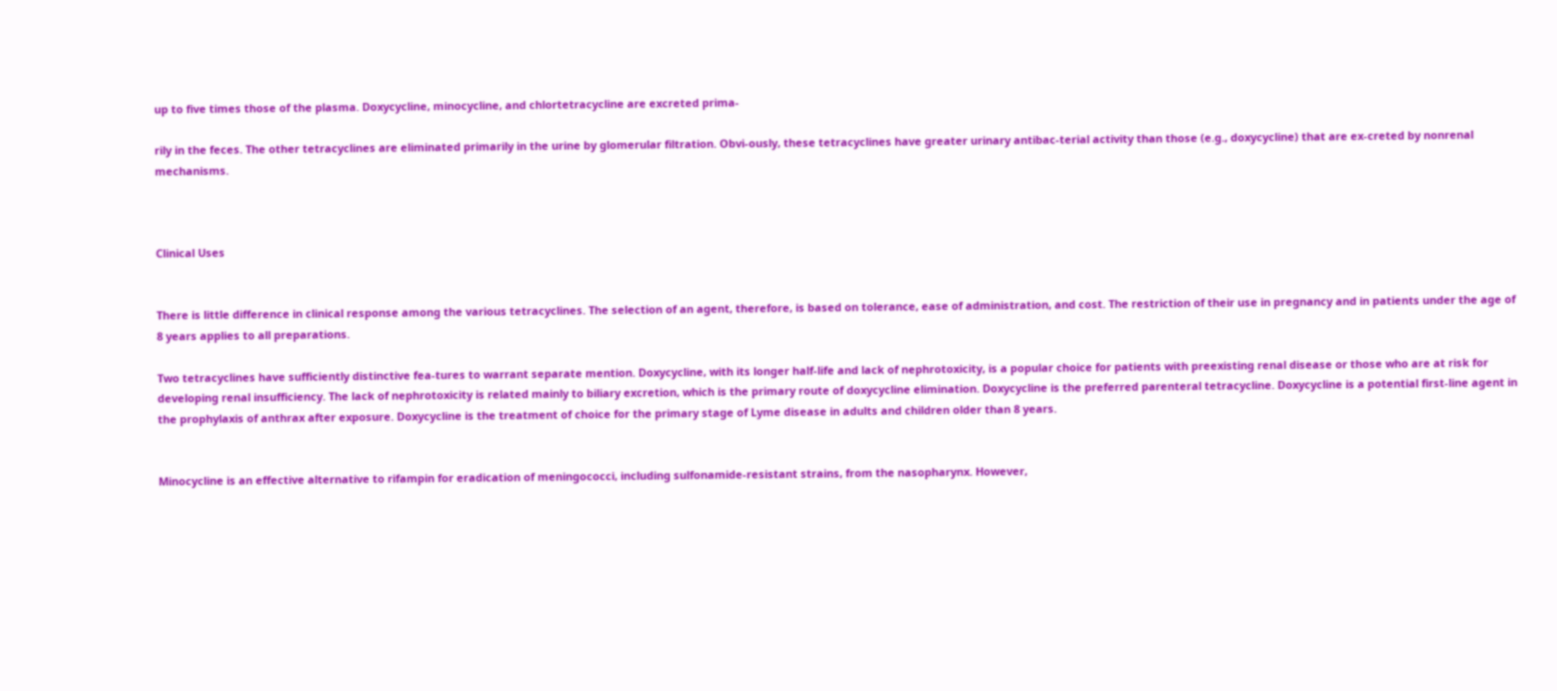up to five times those of the plasma. Doxycycline, minocycline, and chlortetracycline are excreted prima-

rily in the feces. The other tetracyclines are eliminated primarily in the urine by glomerular filtration. Obvi-ously, these tetracyclines have greater urinary antibac-terial activity than those (e.g., doxycycline) that are ex-creted by nonrenal mechanisms.



Clinical Uses


There is little difference in clinical response among the various tetracyclines. The selection of an agent, therefore, is based on tolerance, ease of administration, and cost. The restriction of their use in pregnancy and in patients under the age of 8 years applies to all preparations.

Two tetracyclines have sufficiently distinctive fea-tures to warrant separate mention. Doxycycline, with its longer half-life and lack of nephrotoxicity, is a popular choice for patients with preexisting renal disease or those who are at risk for developing renal insufficiency. The lack of nephrotoxicity is related mainly to biliary excretion, which is the primary route of doxycycline elimination. Doxycycline is the preferred parenteral tetracycline. Doxycycline is a potential first-line agent in the prophylaxis of anthrax after exposure. Doxycycline is the treatment of choice for the primary stage of Lyme disease in adults and children older than 8 years.


Minocycline is an effective alternative to rifampin for eradication of meningococci, including sulfonamide-resistant strains, from the nasopharynx. However,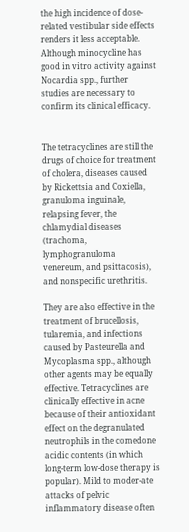the high incidence of dose-related vestibular side effects renders it less acceptable. Although minocycline has good in vitro activity against Nocardia spp., further studies are necessary to confirm its clinical efficacy.


The tetracyclines are still the drugs of choice for treatment of cholera, diseases caused by Rickettsia and Coxiella, granuloma inguinale, relapsing fever, the chlamydial diseases (trachoma, lymphogranuloma venereum, and psittacosis), and nonspecific urethritis.

They are also effective in the treatment of brucellosis, tularemia, and infections caused by Pasteurella and Mycoplasma spp., although other agents may be equally effective. Tetracyclines are clinically effective in acne because of their antioxidant effect on the degranulated neutrophils in the comedone acidic contents (in which long-term low-dose therapy is popular). Mild to moder-ate attacks of pelvic inflammatory disease often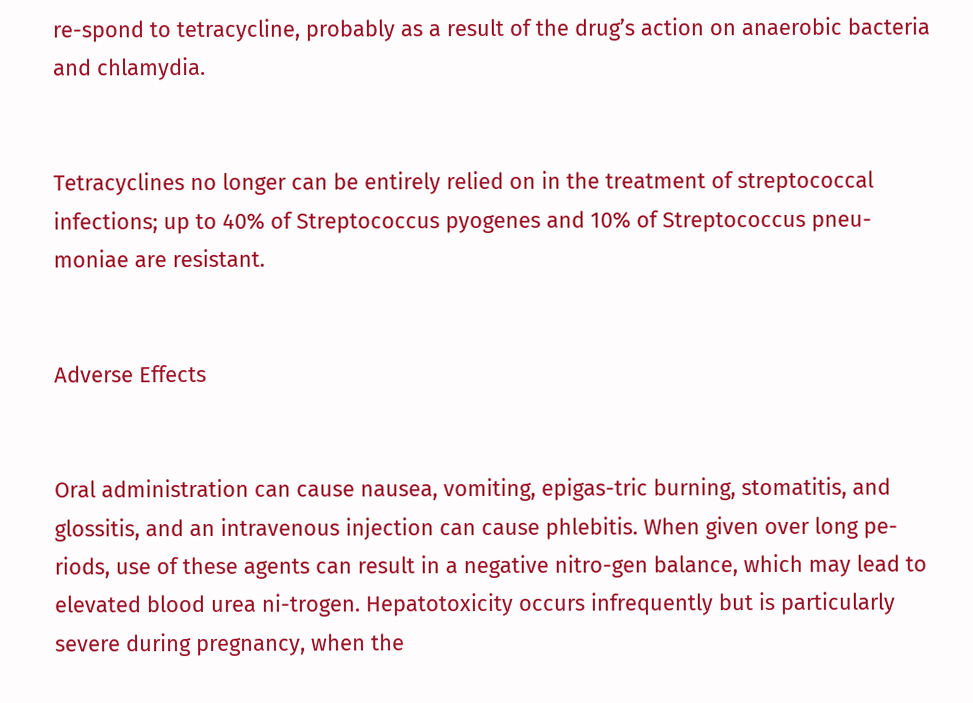re-spond to tetracycline, probably as a result of the drug’s action on anaerobic bacteria and chlamydia.


Tetracyclines no longer can be entirely relied on in the treatment of streptococcal infections; up to 40% of Streptococcus pyogenes and 10% of Streptococcus pneu-moniae are resistant.


Adverse Effects


Oral administration can cause nausea, vomiting, epigas-tric burning, stomatitis, and glossitis, and an intravenous injection can cause phlebitis. When given over long pe-riods, use of these agents can result in a negative nitro-gen balance, which may lead to elevated blood urea ni-trogen. Hepatotoxicity occurs infrequently but is particularly severe during pregnancy, when the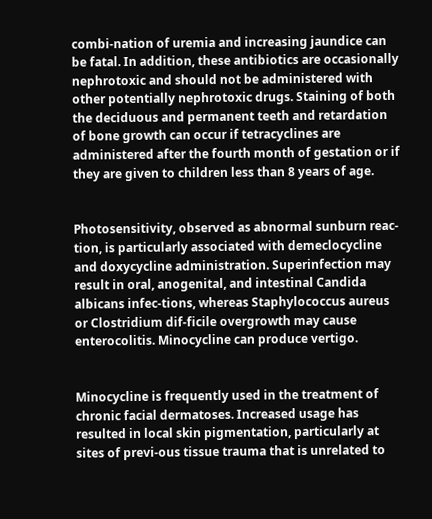combi-nation of uremia and increasing jaundice can be fatal. In addition, these antibiotics are occasionally nephrotoxic and should not be administered with other potentially nephrotoxic drugs. Staining of both the deciduous and permanent teeth and retardation of bone growth can occur if tetracyclines are administered after the fourth month of gestation or if they are given to children less than 8 years of age.


Photosensitivity, observed as abnormal sunburn reac-tion, is particularly associated with demeclocycline and doxycycline administration. Superinfection may result in oral, anogenital, and intestinal Candida albicans infec-tions, whereas Staphylococcus aureus or Clostridium dif-ficile overgrowth may cause enterocolitis. Minocycline can produce vertigo.


Minocycline is frequently used in the treatment of chronic facial dermatoses. Increased usage has resulted in local skin pigmentation, particularly at sites of previ-ous tissue trauma that is unrelated to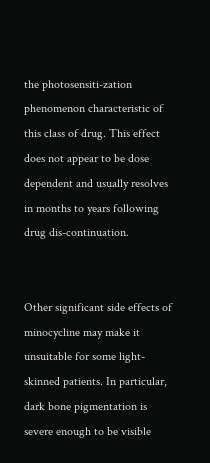the photosensiti-zation phenomenon characteristic of this class of drug. This effect does not appear to be dose dependent and usually resolves in months to years following drug dis-continuation.


Other significant side effects of minocycline may make it unsuitable for some light-skinned patients. In particular, dark bone pigmentation is severe enough to be visible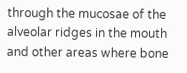through the mucosae of the alveolar ridges in the mouth and other areas where bone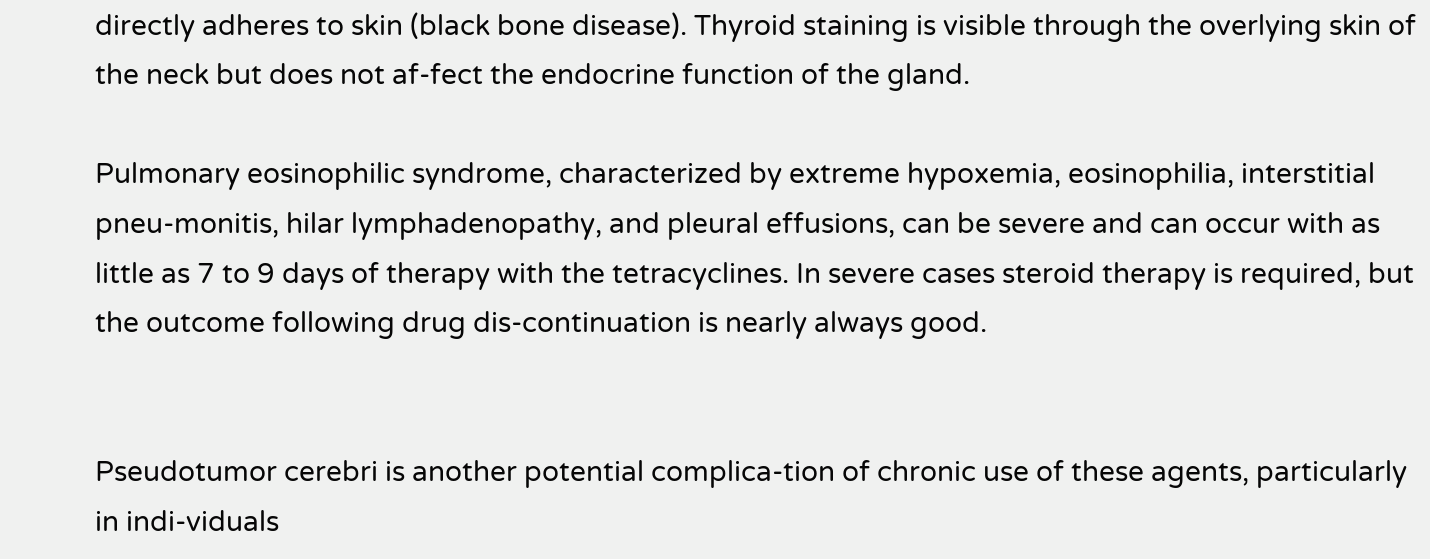directly adheres to skin (black bone disease). Thyroid staining is visible through the overlying skin of the neck but does not af-fect the endocrine function of the gland.

Pulmonary eosinophilic syndrome, characterized by extreme hypoxemia, eosinophilia, interstitial pneu-monitis, hilar lymphadenopathy, and pleural effusions, can be severe and can occur with as little as 7 to 9 days of therapy with the tetracyclines. In severe cases steroid therapy is required, but the outcome following drug dis-continuation is nearly always good.


Pseudotumor cerebri is another potential complica-tion of chronic use of these agents, particularly in indi-viduals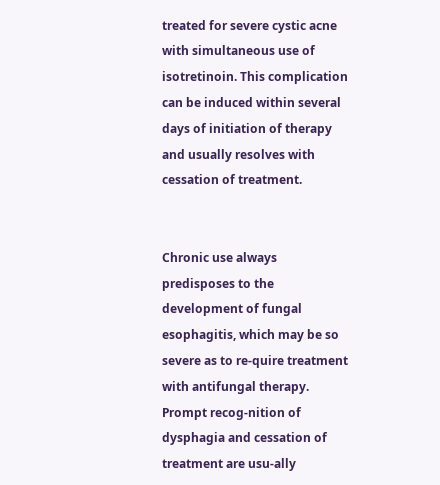treated for severe cystic acne with simultaneous use of isotretinoin. This complication can be induced within several days of initiation of therapy and usually resolves with cessation of treatment.


Chronic use always predisposes to the development of fungal esophagitis, which may be so severe as to re-quire treatment with antifungal therapy. Prompt recog-nition of dysphagia and cessation of treatment are usu-ally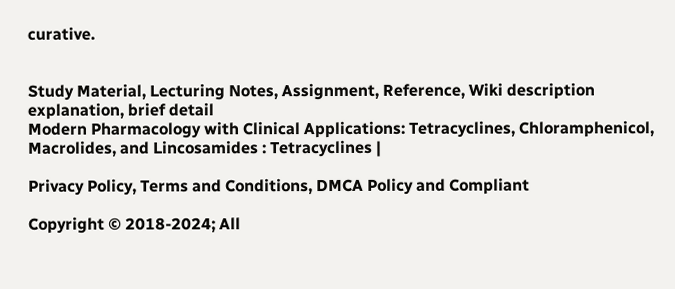curative.


Study Material, Lecturing Notes, Assignment, Reference, Wiki description explanation, brief detail
Modern Pharmacology with Clinical Applications: Tetracyclines, Chloramphenicol, Macrolides, and Lincosamides : Tetracyclines |

Privacy Policy, Terms and Conditions, DMCA Policy and Compliant

Copyright © 2018-2024; All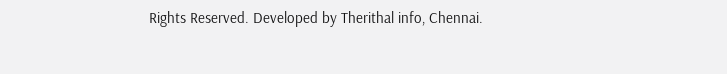Rights Reserved. Developed by Therithal info, Chennai.